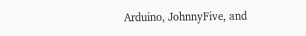Arduino, JohnnyFive, and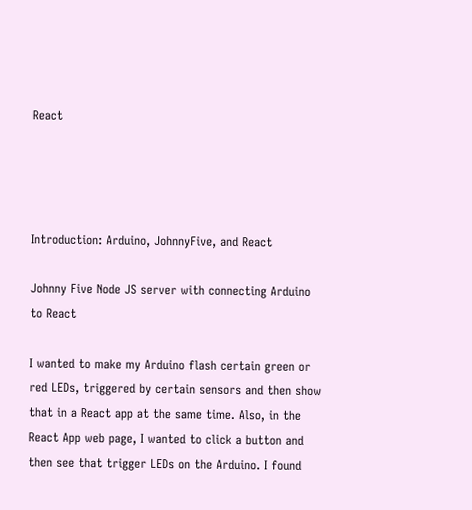React




Introduction: Arduino, JohnnyFive, and React

Johnny Five Node JS server with connecting Arduino to React

I wanted to make my Arduino flash certain green or red LEDs, triggered by certain sensors and then show that in a React app at the same time. Also, in the React App web page, I wanted to click a button and then see that trigger LEDs on the Arduino. I found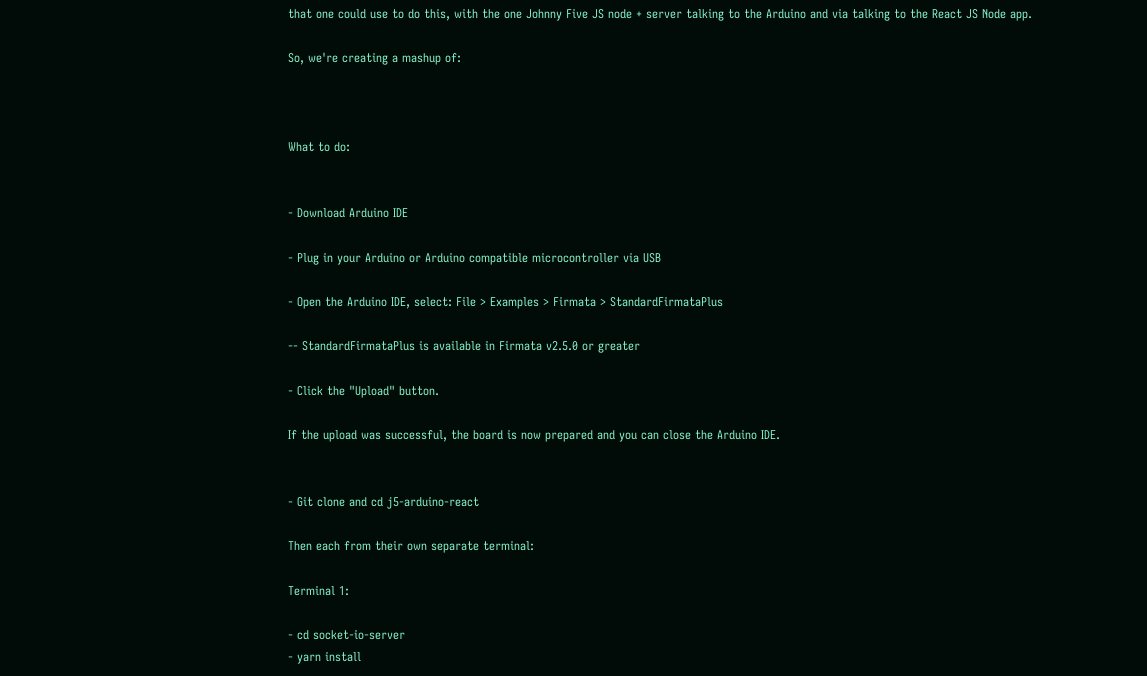that one could use to do this, with the one Johnny Five JS node + server talking to the Arduino and via talking to the React JS Node app.

So, we're creating a mashup of:



What to do:


- Download Arduino IDE

- Plug in your Arduino or Arduino compatible microcontroller via USB

- Open the Arduino IDE, select: File > Examples > Firmata > StandardFirmataPlus

-- StandardFirmataPlus is available in Firmata v2.5.0 or greater

- Click the "Upload" button.

If the upload was successful, the board is now prepared and you can close the Arduino IDE.


- Git clone and cd j5-arduino-react

Then each from their own separate terminal:

Terminal 1:

- cd socket-io-server
- yarn install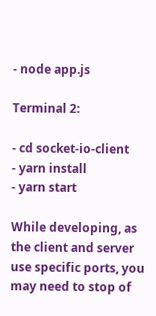- node app.js

Terminal 2:

- cd socket-io-client
- yarn install
- yarn start

While developing, as the client and server use specific ports, you may need to stop of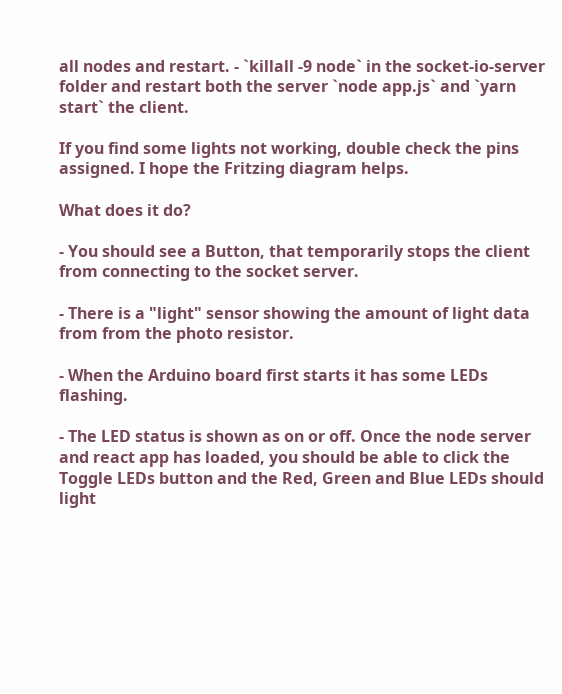all nodes and restart. - `killall -9 node` in the socket-io-server folder and restart both the server `node app.js` and `yarn start` the client.

If you find some lights not working, double check the pins assigned. I hope the Fritzing diagram helps.

What does it do?

- You should see a Button, that temporarily stops the client from connecting to the socket server.

- There is a "light" sensor showing the amount of light data from from the photo resistor.

- When the Arduino board first starts it has some LEDs flashing.

- The LED status is shown as on or off. Once the node server and react app has loaded, you should be able to click the Toggle LEDs button and the Red, Green and Blue LEDs should light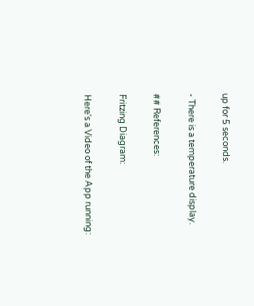up for 5 seconds.

- There is a temperature display.

## References:

Fritzing Diagram:

Here's a Video of the App running: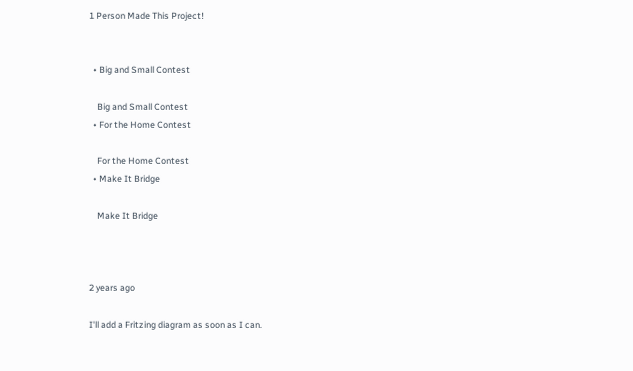1 Person Made This Project!


  • Big and Small Contest

    Big and Small Contest
  • For the Home Contest

    For the Home Contest
  • Make It Bridge

    Make It Bridge



2 years ago

I'll add a Fritzing diagram as soon as I can.